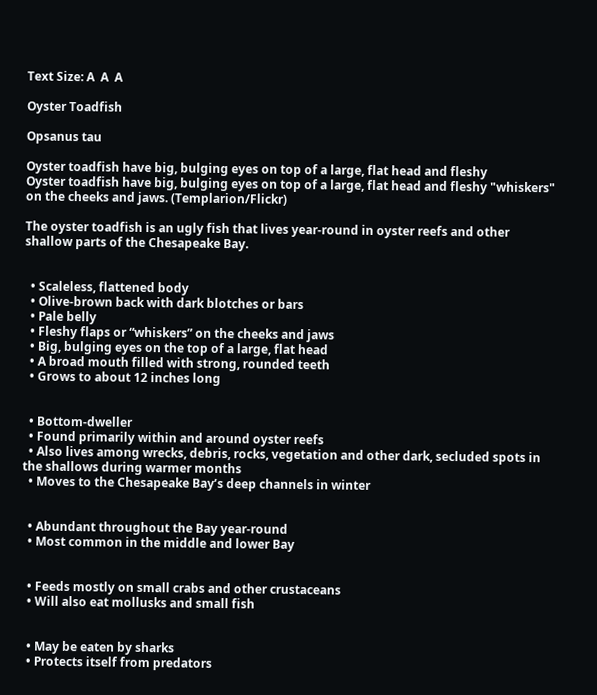Text Size: A  A  A

Oyster Toadfish

Opsanus tau

Oyster toadfish have big, bulging eyes on top of a large, flat head and fleshy
Oyster toadfish have big, bulging eyes on top of a large, flat head and fleshy "whiskers" on the cheeks and jaws. (Templarion/Flickr)

The oyster toadfish is an ugly fish that lives year-round in oyster reefs and other shallow parts of the Chesapeake Bay.


  • Scaleless, flattened body
  • Olive-brown back with dark blotches or bars
  • Pale belly
  • Fleshy flaps or “whiskers” on the cheeks and jaws
  • Big, bulging eyes on the top of a large, flat head
  • A broad mouth filled with strong, rounded teeth
  • Grows to about 12 inches long


  • Bottom-dweller
  • Found primarily within and around oyster reefs
  • Also lives among wrecks, debris, rocks, vegetation and other dark, secluded spots in the shallows during warmer months
  • Moves to the Chesapeake Bay’s deep channels in winter


  • Abundant throughout the Bay year-round
  • Most common in the middle and lower Bay


  • Feeds mostly on small crabs and other crustaceans
  • Will also eat mollusks and small fish


  • May be eaten by sharks
  • Protects itself from predators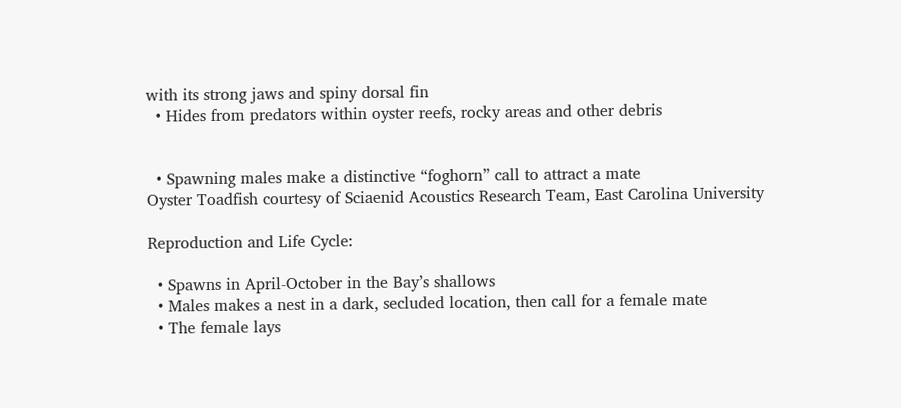with its strong jaws and spiny dorsal fin
  • Hides from predators within oyster reefs, rocky areas and other debris


  • Spawning males make a distinctive “foghorn” call to attract a mate
Oyster Toadfish courtesy of Sciaenid Acoustics Research Team, East Carolina University

Reproduction and Life Cycle:

  • Spawns in April-October in the Bay’s shallows
  • Males makes a nest in a dark, secluded location, then call for a female mate
  • The female lays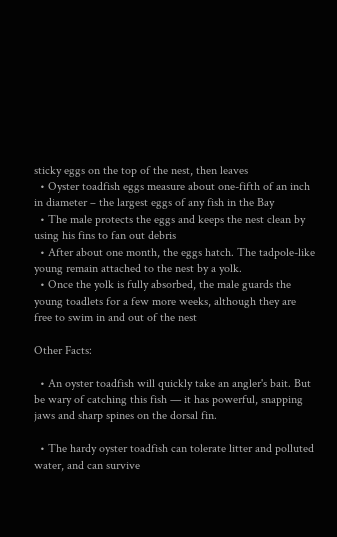sticky eggs on the top of the nest, then leaves
  • Oyster toadfish eggs measure about one-fifth of an inch in diameter – the largest eggs of any fish in the Bay
  • The male protects the eggs and keeps the nest clean by using his fins to fan out debris
  • After about one month, the eggs hatch. The tadpole-like young remain attached to the nest by a yolk.
  • Once the yolk is fully absorbed, the male guards the young toadlets for a few more weeks, although they are free to swim in and out of the nest

Other Facts:

  • An oyster toadfish will quickly take an angler's bait. But be wary of catching this fish — it has powerful, snapping jaws and sharp spines on the dorsal fin.

  • The hardy oyster toadfish can tolerate litter and polluted water, and can survive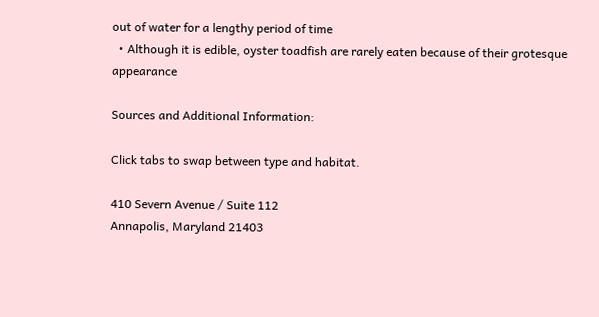out of water for a lengthy period of time
  • Although it is edible, oyster toadfish are rarely eaten because of their grotesque appearance

Sources and Additional Information:

Click tabs to swap between type and habitat.

410 Severn Avenue / Suite 112
Annapolis, Maryland 21403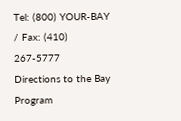Tel: (800) YOUR-BAY / Fax: (410) 267-5777
Directions to the Bay Program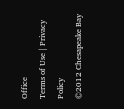Office
Terms of Use | Privacy Policy
©2012 Chesapeake Bay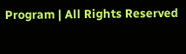Program | All Rights Reserved